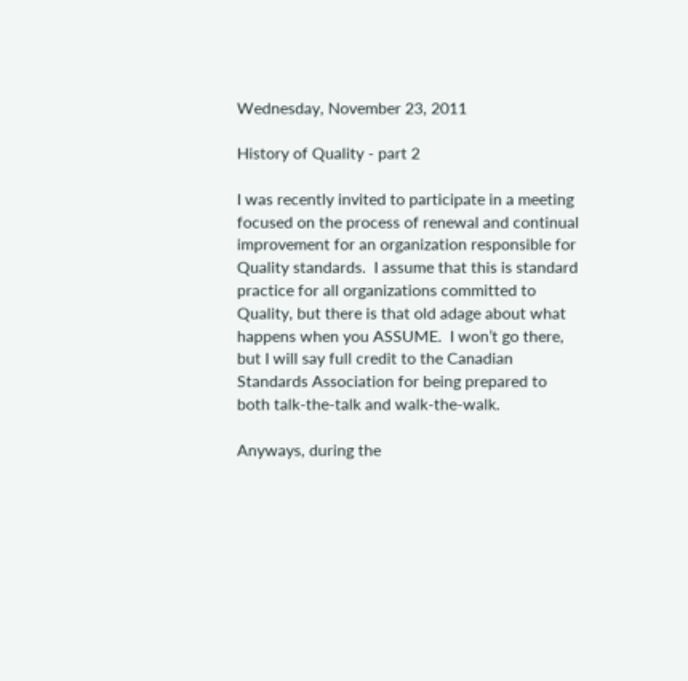Wednesday, November 23, 2011

History of Quality - part 2

I was recently invited to participate in a meeting focused on the process of renewal and continual improvement for an organization responsible for Quality standards.  I assume that this is standard practice for all organizations committed to Quality, but there is that old adage about what happens when you ASSUME.  I won’t go there, but I will say full credit to the Canadian Standards Association for being prepared to both talk-the-talk and walk-the-walk.

Anyways, during the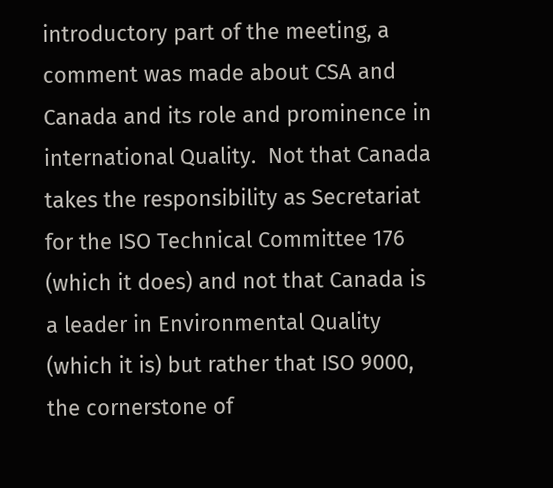introductory part of the meeting, a comment was made about CSA and Canada and its role and prominence in international Quality.  Not that Canada takes the responsibility as Secretariat for the ISO Technical Committee 176 (which it does) and not that Canada is a leader in Environmental Quality (which it is) but rather that ISO 9000, the cornerstone of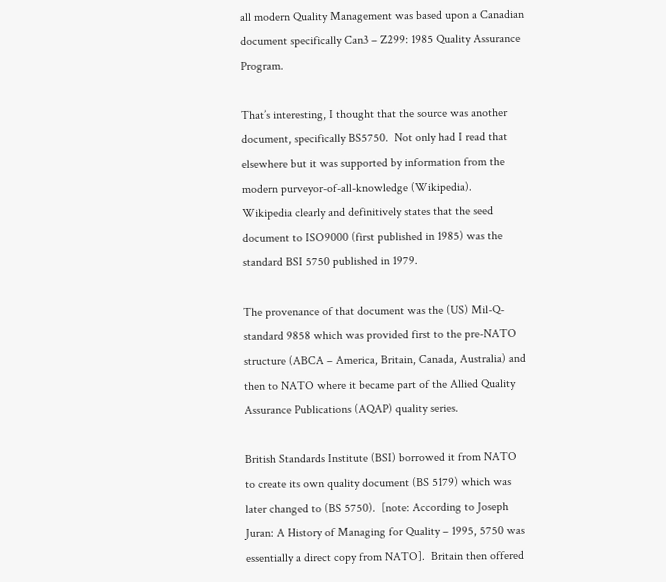all modern Quality Management was based upon a Canadian document specifically Can3 – Z299: 1985 Quality Assurance Program.

That’s interesting, I thought that the source was another document, specifically BS5750.  Not only had I read that elsewhere but it was supported by information from the modern purveyor-of-all-knowledge (Wikipedia).  Wikipedia clearly and definitively states that the seed document to ISO9000 (first published in 1985) was the standard BSI 5750 published in 1979.

The provenance of that document was the (US) Mil-Q-standard 9858 which was provided first to the pre-NATO structure (ABCA – America, Britain, Canada, Australia) and then to NATO where it became part of the Allied Quality Assurance Publications (AQAP) quality series.

British Standards Institute (BSI) borrowed it from NATO to create its own quality document (BS 5179) which was later changed to (BS 5750).  [note: According to Joseph Juran: A History of Managing for Quality – 1995, 5750 was essentially a direct copy from NATO].  Britain then offered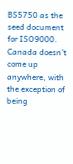BS5750 as the  seed document for ISO9000.  Canada doesn’t come up anywhere, with the exception of being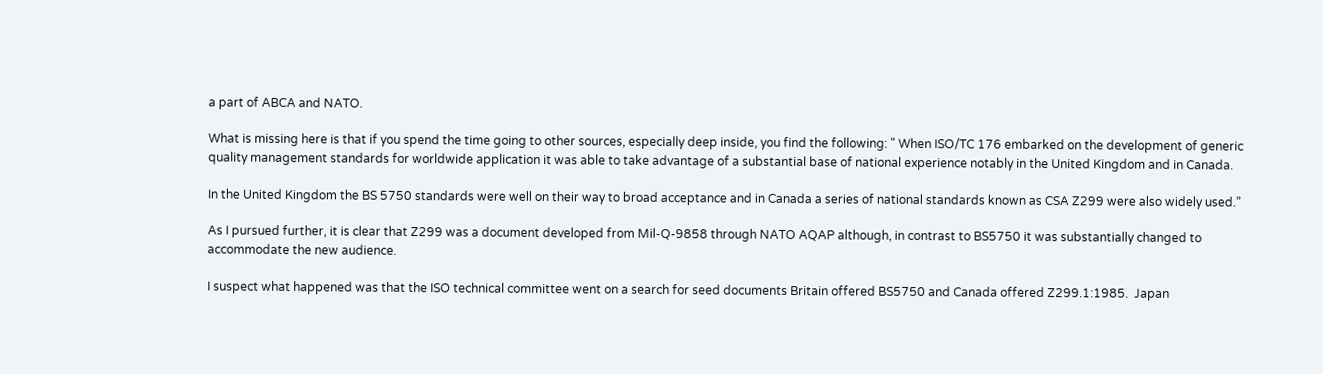a part of ABCA and NATO.

What is missing here is that if you spend the time going to other sources, especially deep inside, you find the following: " When ISO/TC 176 embarked on the development of generic quality management standards for worldwide application it was able to take advantage of a substantial base of national experience notably in the United Kingdom and in Canada.

In the United Kingdom the BS 5750 standards were well on their way to broad acceptance and in Canada a series of national standards known as CSA Z299 were also widely used.”

As I pursued further, it is clear that Z299 was a document developed from Mil-Q-9858 through NATO AQAP although, in contrast to BS5750 it was substantially changed to accommodate the new audience.

I suspect what happened was that the ISO technical committee went on a search for seed documents Britain offered BS5750 and Canada offered Z299.1:1985.  Japan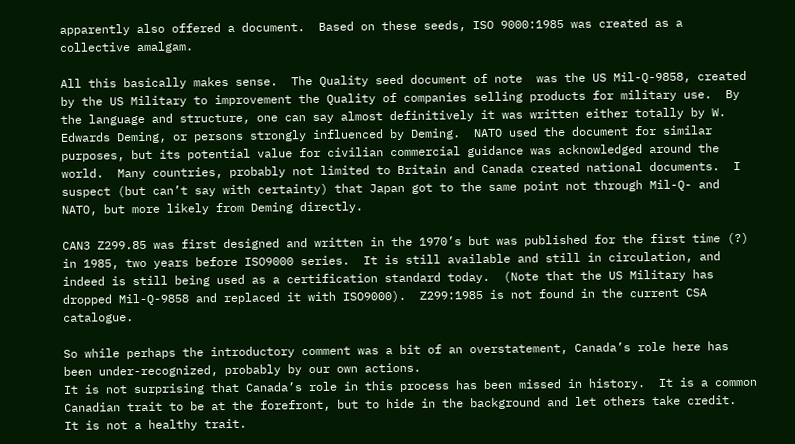apparently also offered a document.  Based on these seeds, ISO 9000:1985 was created as a collective amalgam.

All this basically makes sense.  The Quality seed document of note  was the US Mil-Q-9858, created by the US Military to improvement the Quality of companies selling products for military use.  By the language and structure, one can say almost definitively it was written either totally by W. Edwards Deming, or persons strongly influenced by Deming.  NATO used the document for similar purposes, but its potential value for civilian commercial guidance was acknowledged around the world.  Many countries, probably not limited to Britain and Canada created national documents.  I suspect (but can’t say with certainty) that Japan got to the same point not through Mil-Q- and NATO, but more likely from Deming directly.

CAN3 Z299.85 was first designed and written in the 1970’s but was published for the first time (?) in 1985, two years before ISO9000 series.  It is still available and still in circulation, and indeed is still being used as a certification standard today.  (Note that the US Military has dropped Mil-Q-9858 and replaced it with ISO9000).  Z299:1985 is not found in the current CSA catalogue.

So while perhaps the introductory comment was a bit of an overstatement, Canada’s role here has been under-recognized, probably by our own actions.
It is not surprising that Canada’s role in this process has been missed in history.  It is a common Canadian trait to be at the forefront, but to hide in the background and let others take credit.  It is not a healthy trait.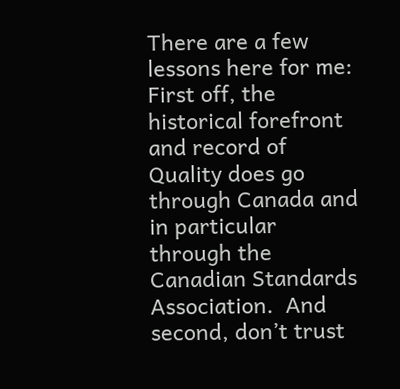There are a few lessons here for me:  First off, the historical forefront and record of Quality does go through Canada and in particular through the Canadian Standards Association.  And second, don’t trust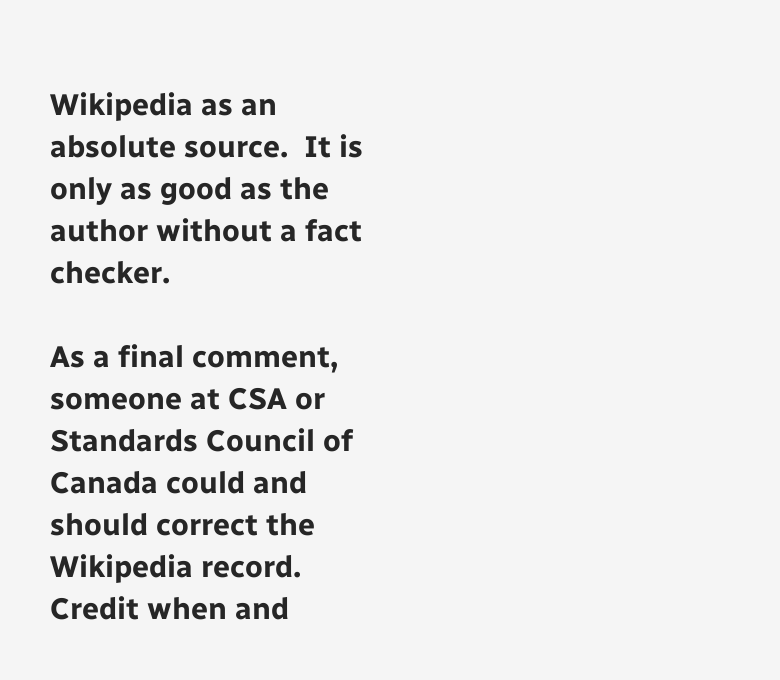Wikipedia as an absolute source.  It is only as good as the author without a fact checker.

As a final comment, someone at CSA or Standards Council of Canada could and should correct the Wikipedia record.  Credit when and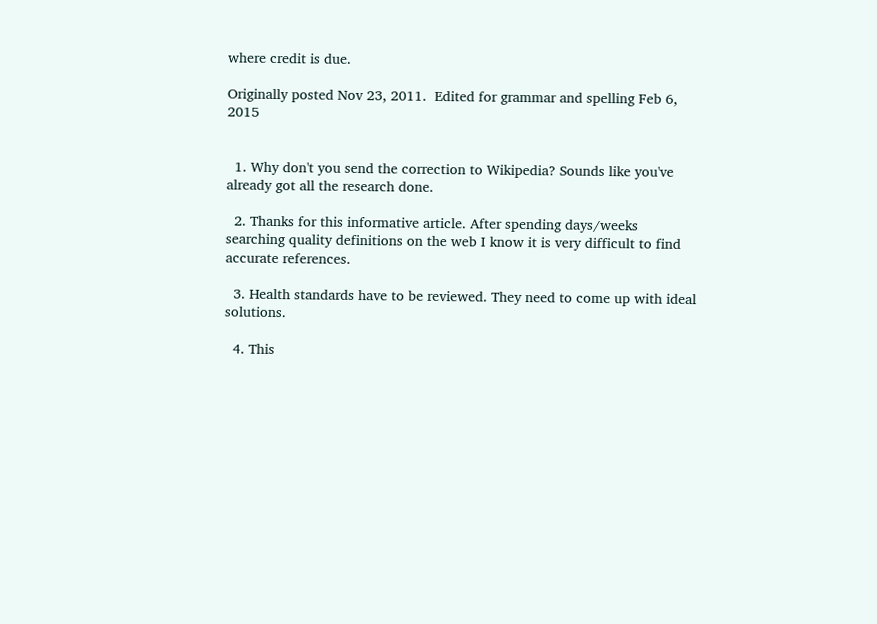where credit is due.

Originally posted Nov 23, 2011.  Edited for grammar and spelling Feb 6, 2015


  1. Why don't you send the correction to Wikipedia? Sounds like you've already got all the research done.

  2. Thanks for this informative article. After spending days/weeks searching quality definitions on the web I know it is very difficult to find accurate references.

  3. Health standards have to be reviewed. They need to come up with ideal solutions.

  4. This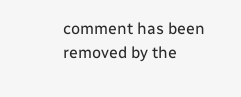comment has been removed by the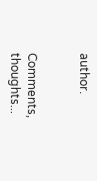author.


Comments, thoughts...